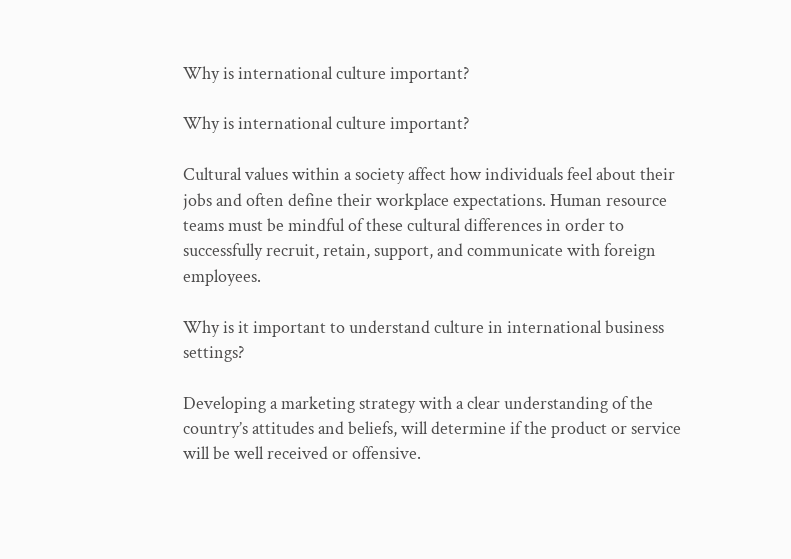Why is international culture important?

Why is international culture important?

Cultural values within a society affect how individuals feel about their jobs and often define their workplace expectations. Human resource teams must be mindful of these cultural differences in order to successfully recruit, retain, support, and communicate with foreign employees.

Why is it important to understand culture in international business settings?

Developing a marketing strategy with a clear understanding of the country’s attitudes and beliefs, will determine if the product or service will be well received or offensive.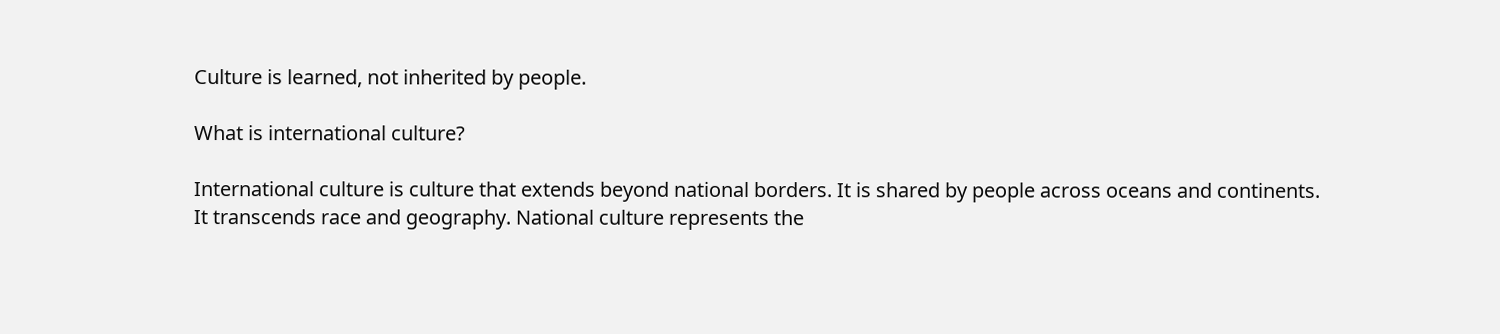Culture is learned, not inherited by people.

What is international culture?

International culture is culture that extends beyond national borders. It is shared by people across oceans and continents. It transcends race and geography. National culture represents the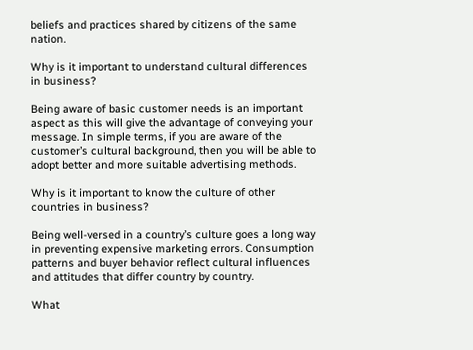beliefs and practices shared by citizens of the same nation.

Why is it important to understand cultural differences in business?

Being aware of basic customer needs is an important aspect as this will give the advantage of conveying your message. In simple terms, if you are aware of the customer’s cultural background, then you will be able to adopt better and more suitable advertising methods.

Why is it important to know the culture of other countries in business?

Being well-versed in a country’s culture goes a long way in preventing expensive marketing errors. Consumption patterns and buyer behavior reflect cultural influences and attitudes that differ country by country.

What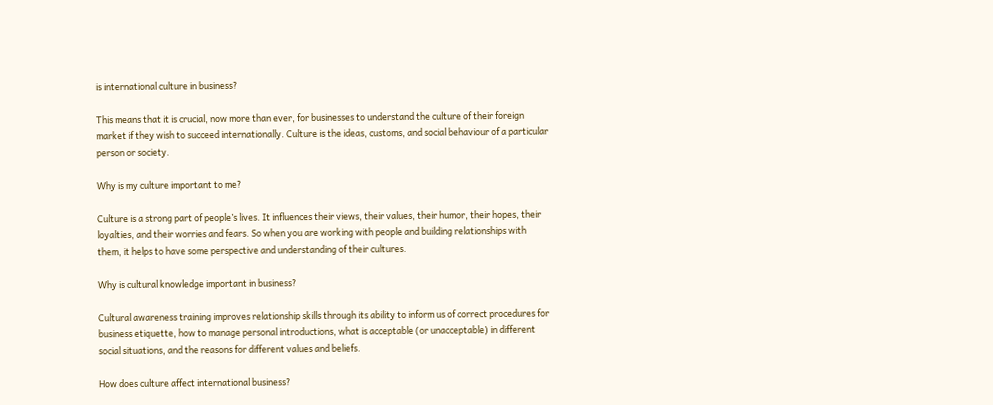is international culture in business?

This means that it is crucial, now more than ever, for businesses to understand the culture of their foreign market if they wish to succeed internationally. Culture is the ideas, customs, and social behaviour of a particular person or society.

Why is my culture important to me?

Culture is a strong part of people’s lives. It influences their views, their values, their humor, their hopes, their loyalties, and their worries and fears. So when you are working with people and building relationships with them, it helps to have some perspective and understanding of their cultures.

Why is cultural knowledge important in business?

Cultural awareness training improves relationship skills through its ability to inform us of correct procedures for business etiquette, how to manage personal introductions, what is acceptable (or unacceptable) in different social situations, and the reasons for different values and beliefs.

How does culture affect international business?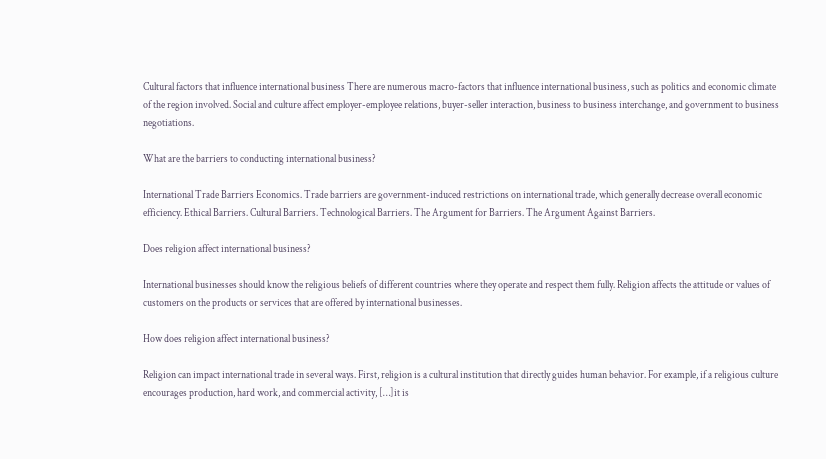Cultural factors that influence international business There are numerous macro-factors that influence international business, such as politics and economic climate of the region involved. Social and culture affect employer-employee relations, buyer-seller interaction, business to business interchange, and government to business negotiations.

What are the barriers to conducting international business?

International Trade Barriers Economics. Trade barriers are government-induced restrictions on international trade, which generally decrease overall economic efficiency. Ethical Barriers. Cultural Barriers. Technological Barriers. The Argument for Barriers. The Argument Against Barriers.

Does religion affect international business?

International businesses should know the religious beliefs of different countries where they operate and respect them fully. Religion affects the attitude or values of customers on the products or services that are offered by international businesses.

How does religion affect international business?

Religion can impact international trade in several ways. First, religion is a cultural institution that directly guides human behavior. For example, if a religious culture encourages production, hard work, and commercial activity, […]it is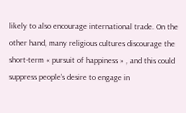likely to also encourage international trade. On the other hand, many religious cultures discourage the short-term « pursuit of happiness » , and this could suppress people’s desire to engage in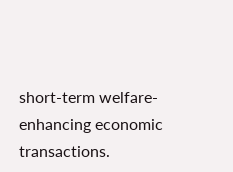short-term welfare-enhancing economic transactions.